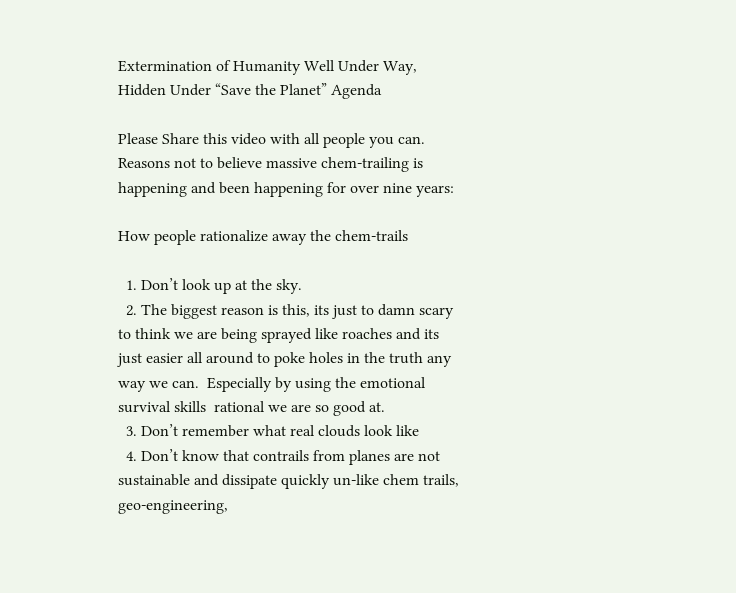Extermination of Humanity Well Under Way, Hidden Under “Save the Planet” Agenda

Please Share this video with all people you can.  Reasons not to believe massive chem-trailing is happening and been happening for over nine years:

How people rationalize away the chem-trails

  1. Don’t look up at the sky.
  2. The biggest reason is this, its just to damn scary to think we are being sprayed like roaches and its just easier all around to poke holes in the truth any way we can.  Especially by using the emotional survival skills  rational we are so good at.
  3. Don’t remember what real clouds look like
  4. Don’t know that contrails from planes are not sustainable and dissipate quickly un-like chem trails, geo-engineering,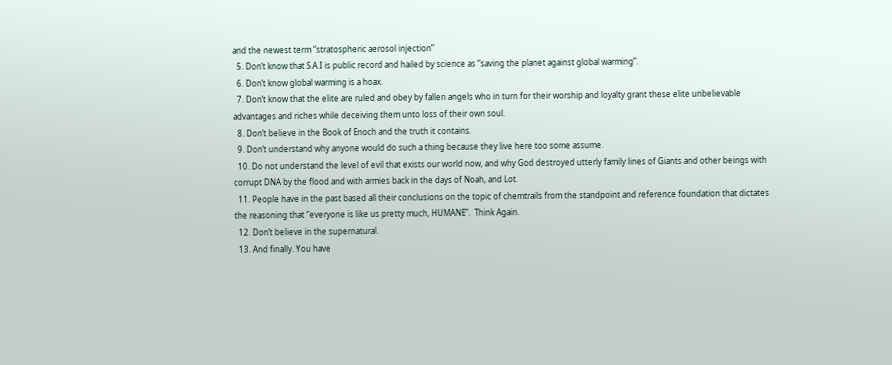and the newest term “stratospheric aerosol injection”
  5. Don’t know that S.A.I is public record and hailed by science as “saving the planet against global warming”.
  6. Don’t know global warming is a hoax.
  7. Don’t know that the elite are ruled and obey by fallen angels who in turn for their worship and loyalty grant these elite unbelievable advantages and riches while deceiving them unto loss of their own soul.
  8. Don’t believe in the Book of Enoch and the truth it contains.
  9. Don’t understand why anyone would do such a thing because they live here too some assume.
  10. Do not understand the level of evil that exists our world now, and why God destroyed utterly family lines of Giants and other beings with corrupt DNA by the flood and with armies back in the days of Noah, and Lot.
  11. People have in the past based all their conclusions on the topic of chemtrails from the standpoint and reference foundation that dictates the reasoning that “everyone is like us pretty much, HUMANE”.  Think Again.
  12. Don’t believe in the supernatural.
  13. And finally. You have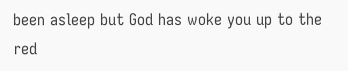been asleep but God has woke you up to the red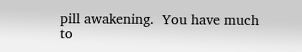pill awakening.  You have much to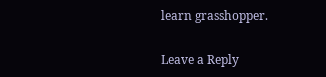learn grasshopper.

Leave a Reply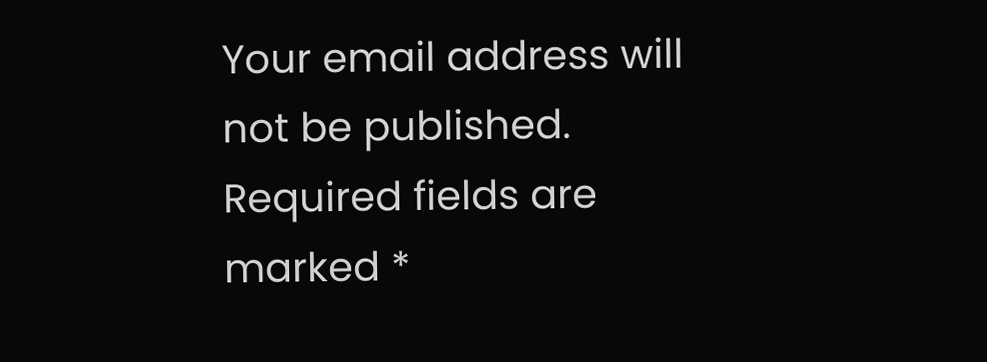Your email address will not be published. Required fields are marked *